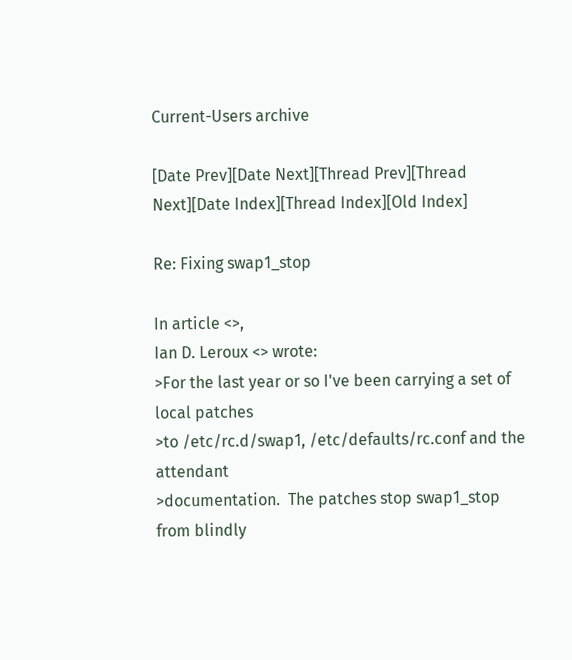Current-Users archive

[Date Prev][Date Next][Thread Prev][Thread Next][Date Index][Thread Index][Old Index]

Re: Fixing swap1_stop

In article <>,
Ian D. Leroux <> wrote:
>For the last year or so I've been carrying a set of local patches
>to /etc/rc.d/swap1, /etc/defaults/rc.conf and the attendant
>documentation.  The patches stop swap1_stop from blindly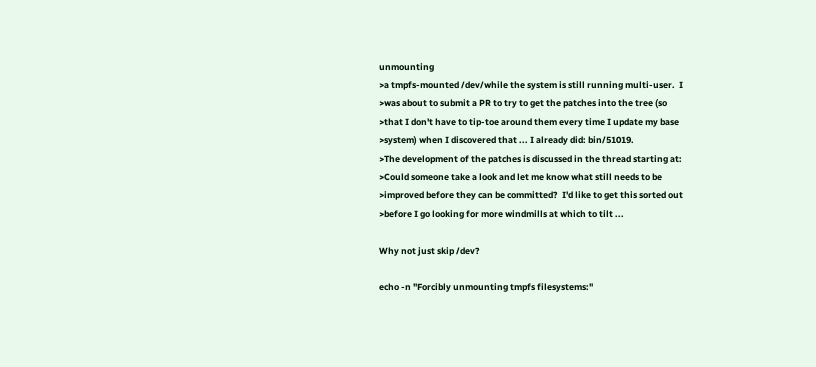unmounting
>a tmpfs-mounted /dev/while the system is still running multi-user.  I
>was about to submit a PR to try to get the patches into the tree (so
>that I don't have to tip-toe around them every time I update my base
>system) when I discovered that ... I already did: bin/51019.
>The development of the patches is discussed in the thread starting at:
>Could someone take a look and let me know what still needs to be
>improved before they can be committed?  I'd like to get this sorted out
>before I go looking for more windmills at which to tilt ...

Why not just skip /dev?

echo -n "Forcibly unmounting tmpfs filesystems:"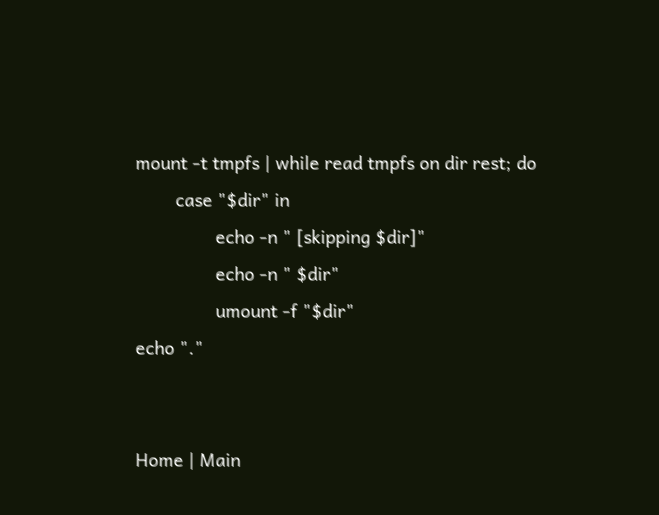mount -t tmpfs | while read tmpfs on dir rest; do
        case "$dir" in
                echo -n " [skipping $dir]"
                echo -n " $dir"
                umount -f "$dir"
echo "."


Home | Main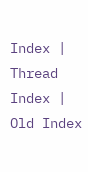Index | Thread Index | Old Index